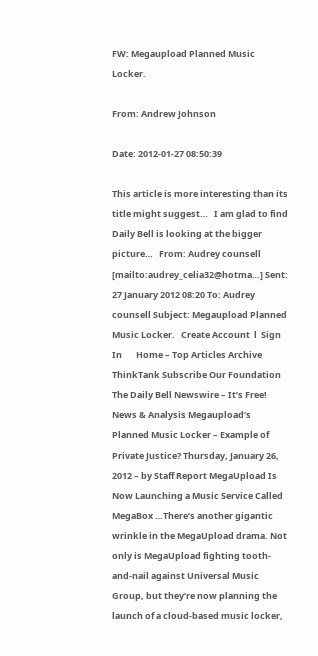FW: Megaupload Planned Music Locker.

From: Andrew Johnson

Date: 2012-01-27 08:50:39

This article is more interesting than its title might suggest…   I am glad to find Daily Bell is looking at the bigger picture…   From: Audrey counsell [mailto:audrey_celia32@hotma…] Sent: 27 January 2012 08:20 To: Audrey counsell Subject: Megaupload Planned Music Locker.   Create Account  l  Sign In       Home – Top Articles Archive ThinkTank Subscribe Our Foundation   The Daily Bell Newswire – It’s Free!   News & Analysis Megaupload’s Planned Music Locker – Example of Private Justice? Thursday, January 26, 2012 – by Staff Report MegaUpload Is Now Launching a Music Service Called MegaBox …There’s another gigantic wrinkle in the MegaUpload drama. Not only is MegaUpload fighting tooth-and-nail against Universal Music Group, but they’re now planning the launch of a cloud-based music locker,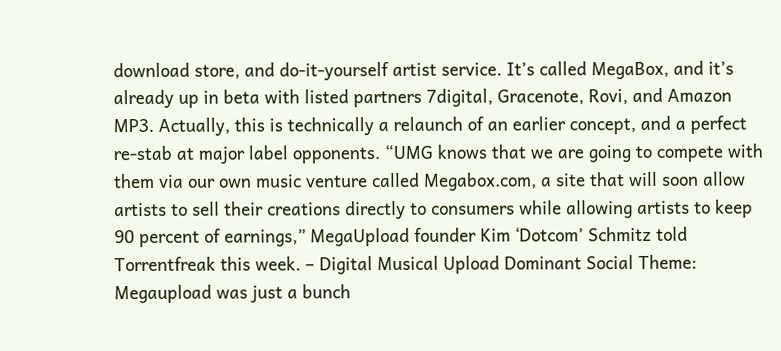download store, and do-it-yourself artist service. It’s called MegaBox, and it’s already up in beta with listed partners 7digital, Gracenote, Rovi, and Amazon MP3. Actually, this is technically a relaunch of an earlier concept, and a perfect re-stab at major label opponents. “UMG knows that we are going to compete with them via our own music venture called Megabox.com, a site that will soon allow artists to sell their creations directly to consumers while allowing artists to keep 90 percent of earnings,” MegaUpload founder Kim ‘Dotcom’ Schmitz told Torrentfreak this week. – Digital Musical Upload Dominant Social Theme: Megaupload was just a bunch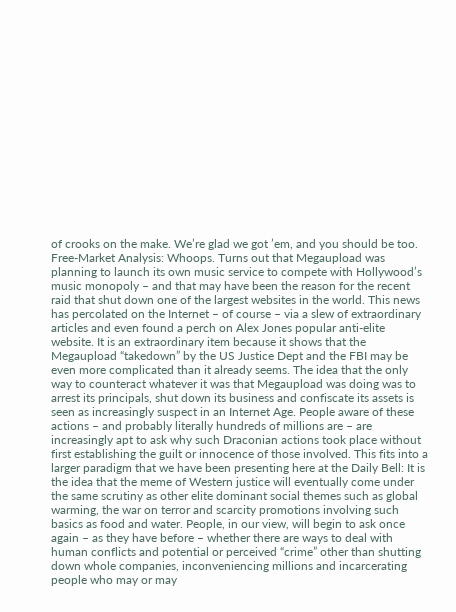of crooks on the make. We’re glad we got ’em, and you should be too. Free-Market Analysis: Whoops. Turns out that Megaupload was planning to launch its own music service to compete with Hollywood’s music monopoly – and that may have been the reason for the recent raid that shut down one of the largest websites in the world. This news has percolated on the Internet – of course – via a slew of extraordinary articles and even found a perch on Alex Jones popular anti-elite website. It is an extraordinary item because it shows that the Megaupload “takedown” by the US Justice Dept and the FBI may be even more complicated than it already seems. The idea that the only way to counteract whatever it was that Megaupload was doing was to arrest its principals, shut down its business and confiscate its assets is seen as increasingly suspect in an Internet Age. People aware of these actions – and probably literally hundreds of millions are – are increasingly apt to ask why such Draconian actions took place without first establishing the guilt or innocence of those involved. This fits into a larger paradigm that we have been presenting here at the Daily Bell: It is the idea that the meme of Western justice will eventually come under the same scrutiny as other elite dominant social themes such as global warming, the war on terror and scarcity promotions involving such basics as food and water. People, in our view, will begin to ask once again – as they have before – whether there are ways to deal with human conflicts and potential or perceived “crime” other than shutting down whole companies, inconveniencing millions and incarcerating people who may or may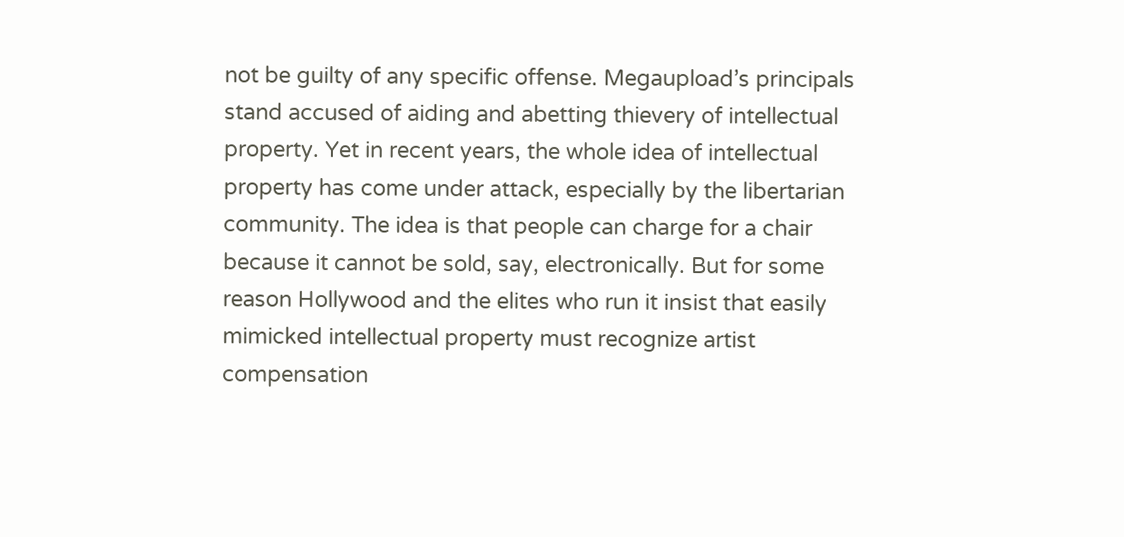not be guilty of any specific offense. Megaupload’s principals stand accused of aiding and abetting thievery of intellectual property. Yet in recent years, the whole idea of intellectual property has come under attack, especially by the libertarian community. The idea is that people can charge for a chair because it cannot be sold, say, electronically. But for some reason Hollywood and the elites who run it insist that easily mimicked intellectual property must recognize artist compensation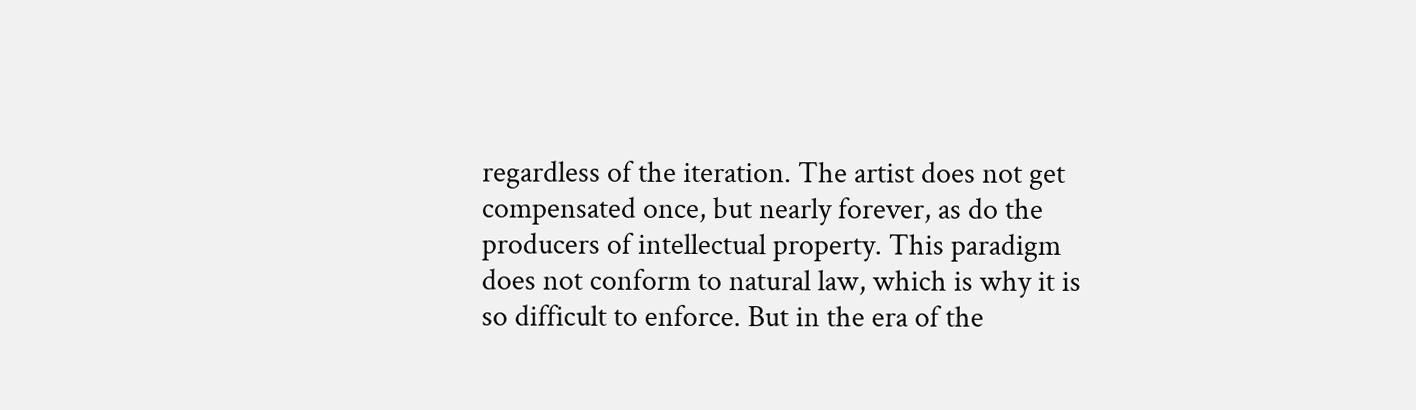regardless of the iteration. The artist does not get compensated once, but nearly forever, as do the producers of intellectual property. This paradigm does not conform to natural law, which is why it is so difficult to enforce. But in the era of the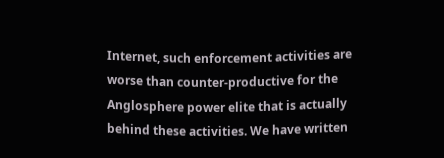Internet, such enforcement activities are worse than counter-productive for the Anglosphere power elite that is actually behind these activities. We have written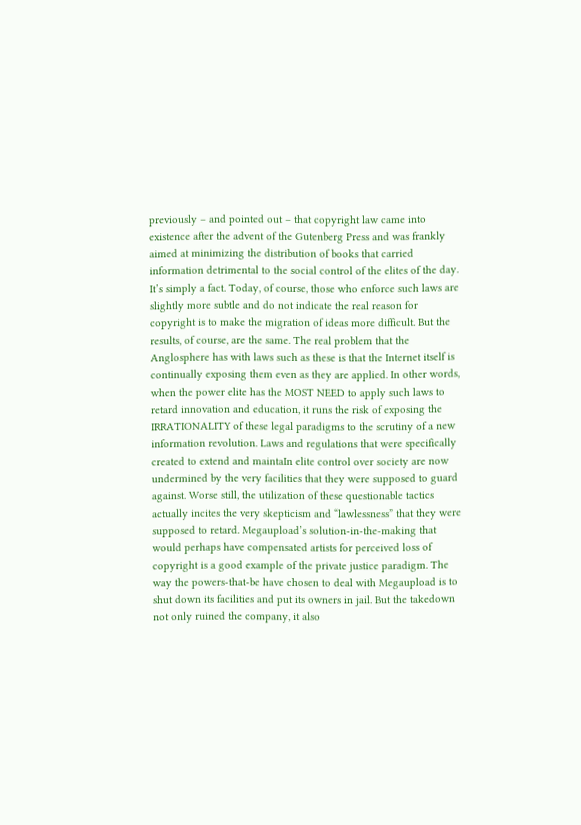previously – and pointed out – that copyright law came into existence after the advent of the Gutenberg Press and was frankly aimed at minimizing the distribution of books that carried information detrimental to the social control of the elites of the day. It’s simply a fact. Today, of course, those who enforce such laws are slightly more subtle and do not indicate the real reason for copyright is to make the migration of ideas more difficult. But the results, of course, are the same. The real problem that the Anglosphere has with laws such as these is that the Internet itself is continually exposing them even as they are applied. In other words, when the power elite has the MOST NEED to apply such laws to retard innovation and education, it runs the risk of exposing the IRRATIONALITY of these legal paradigms to the scrutiny of a new information revolution. Laws and regulations that were specifically created to extend and maintaIn elite control over society are now undermined by the very facilities that they were supposed to guard against. Worse still, the utilization of these questionable tactics actually incites the very skepticism and “lawlessness” that they were supposed to retard. Megaupload’s solution-in-the-making that would perhaps have compensated artists for perceived loss of copyright is a good example of the private justice paradigm. The way the powers-that-be have chosen to deal with Megaupload is to shut down its facilities and put its owners in jail. But the takedown not only ruined the company, it also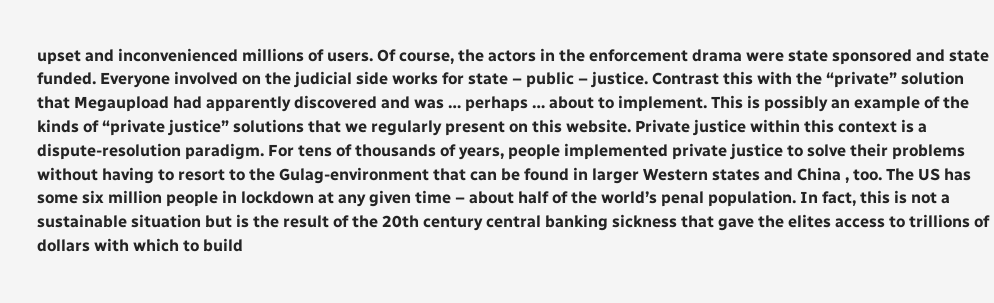upset and inconvenienced millions of users. Of course, the actors in the enforcement drama were state sponsored and state funded. Everyone involved on the judicial side works for state – public – justice. Contrast this with the “private” solution that Megaupload had apparently discovered and was … perhaps … about to implement. This is possibly an example of the kinds of “private justice” solutions that we regularly present on this website. Private justice within this context is a dispute-resolution paradigm. For tens of thousands of years, people implemented private justice to solve their problems without having to resort to the Gulag-environment that can be found in larger Western states and China , too. The US has some six million people in lockdown at any given time – about half of the world’s penal population. In fact, this is not a sustainable situation but is the result of the 20th century central banking sickness that gave the elites access to trillions of dollars with which to build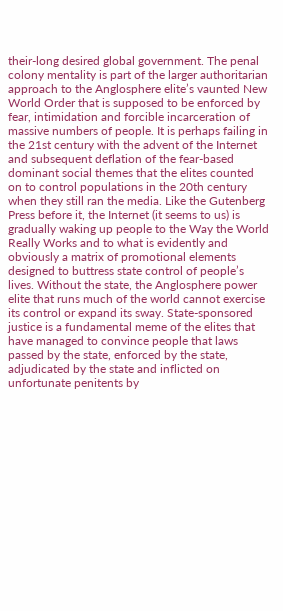their-long desired global government. The penal colony mentality is part of the larger authoritarian approach to the Anglosphere elite’s vaunted New World Order that is supposed to be enforced by fear, intimidation and forcible incarceration of massive numbers of people. It is perhaps failing in the 21st century with the advent of the Internet and subsequent deflation of the fear-based dominant social themes that the elites counted on to control populations in the 20th century when they still ran the media. Like the Gutenberg Press before it, the Internet (it seems to us) is gradually waking up people to the Way the World Really Works and to what is evidently and obviously a matrix of promotional elements designed to buttress state control of people’s lives. Without the state, the Anglosphere power elite that runs much of the world cannot exercise its control or expand its sway. State-sponsored justice is a fundamental meme of the elites that have managed to convince people that laws passed by the state, enforced by the state, adjudicated by the state and inflicted on unfortunate penitents by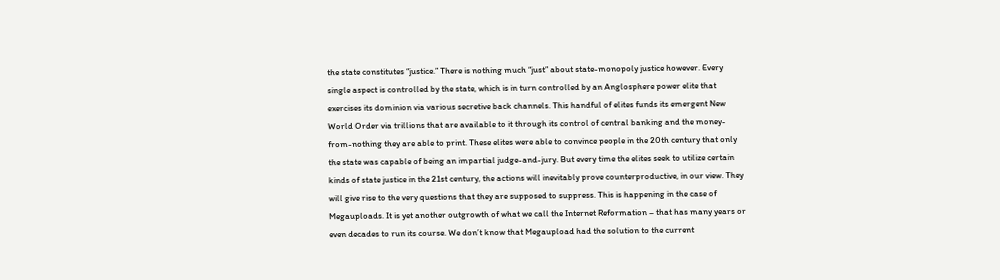the state constitutes “justice.” There is nothing much “just” about state-monopoly justice however. Every single aspect is controlled by the state, which is in turn controlled by an Anglosphere power elite that exercises its dominion via various secretive back channels. This handful of elites funds its emergent New World Order via trillions that are available to it through its control of central banking and the money-from-nothing they are able to print. These elites were able to convince people in the 20th century that only the state was capable of being an impartial judge-and-jury. But every time the elites seek to utilize certain kinds of state justice in the 21st century, the actions will inevitably prove counterproductive, in our view. They will give rise to the very questions that they are supposed to suppress. This is happening in the case of Megauploads. It is yet another outgrowth of what we call the Internet Reformation – that has many years or even decades to run its course. We don’t know that Megaupload had the solution to the current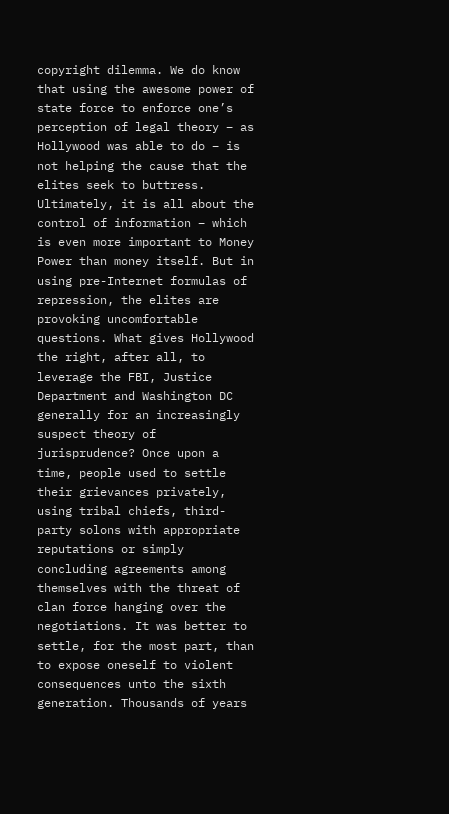copyright dilemma. We do know that using the awesome power of state force to enforce one’s perception of legal theory – as Hollywood was able to do – is not helping the cause that the elites seek to buttress. Ultimately, it is all about the control of information – which is even more important to Money Power than money itself. But in using pre-Internet formulas of repression, the elites are provoking uncomfortable questions. What gives Hollywood the right, after all, to leverage the FBI, Justice Department and Washington DC generally for an increasingly suspect theory of jurisprudence? Once upon a time, people used to settle their grievances privately, using tribal chiefs, third-party solons with appropriate reputations or simply concluding agreements among themselves with the threat of clan force hanging over the negotiations. It was better to settle, for the most part, than to expose oneself to violent consequences unto the sixth generation. Thousands of years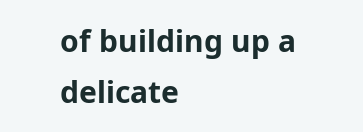of building up a delicate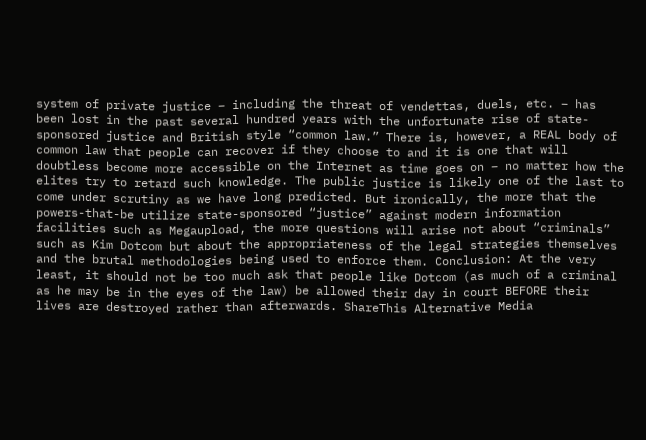system of private justice – including the threat of vendettas, duels, etc. – has been lost in the past several hundred years with the unfortunate rise of state-sponsored justice and British style “common law.” There is, however, a REAL body of common law that people can recover if they choose to and it is one that will doubtless become more accessible on the Internet as time goes on – no matter how the elites try to retard such knowledge. The public justice is likely one of the last to come under scrutiny as we have long predicted. But ironically, the more that the powers-that-be utilize state-sponsored “justice” against modern information facilities such as Megaupload, the more questions will arise not about “criminals” such as Kim Dotcom but about the appropriateness of the legal strategies themselves and the brutal methodologies being used to enforce them. Conclusion: At the very least, it should not be too much ask that people like Dotcom (as much of a criminal as he may be in the eyes of the law) be allowed their day in court BEFORE their lives are destroyed rather than afterwards. ShareThis Alternative Media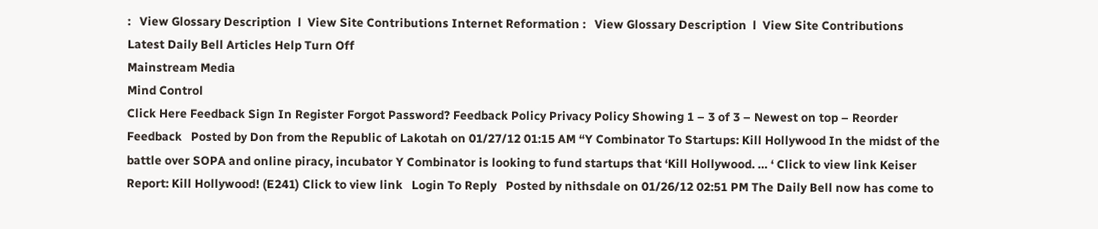:   View Glossary Description  l  View Site Contributions Internet Reformation :   View Glossary Description  l  View Site Contributions Latest Daily Bell Articles Help Turn Off
Mainstream Media
Mind Control
Click Here Feedback Sign In Register Forgot Password? Feedback Policy Privacy Policy Showing 1 – 3 of 3 – Newest on top – Reorder Feedback   Posted by Don from the Republic of Lakotah on 01/27/12 01:15 AM “Y Combinator To Startups: Kill Hollywood In the midst of the battle over SOPA and online piracy, incubator Y Combinator is looking to fund startups that ‘Kill Hollywood. … ‘ Click to view link Keiser Report: Kill Hollywood! (E241) Click to view link   Login To Reply   Posted by nithsdale on 01/26/12 02:51 PM The Daily Bell now has come to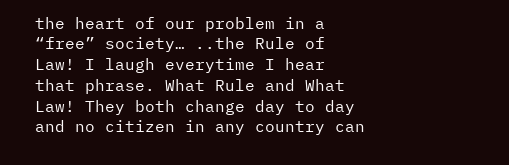the heart of our problem in a “free” society… ..the Rule of Law! I laugh everytime I hear that phrase. What Rule and What Law! They both change day to day and no citizen in any country can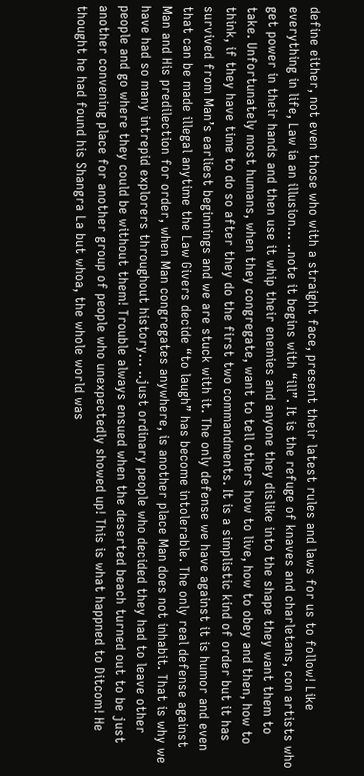define either, not even those who with a straight face, present their latest rules and laws for us to follow! Like everything in life, Law ia an illusion… ..note it begins with “ill”. It is the refuge of knaves and charletans, con artists who get power in their hands and then use it whip their enemies and anyone they dislike into the shape they want them to take. Unfortunately most humans, when they congregate, want to tell others how to live, how to obey and then, how to think, if they have time to do so after they do the first two commandments. It is a simplistic kind of order but it has survived from Man’s earliest beginnings and we are stuck with it. The only defense we have against it is humor and even that can be made illegal anytime the Law Givers decide “to laugh” has become intolerable. The only real defense against Man and His predilection for order, when Man congregates anywhere, is another place Man does not inhabit. That is why we have had so many intrepid explorers throughout history… ..just ordinary people who decided they had to leave other people and go where they could be without them! Trouble always ensued when the deserted beach turned out to be just another convening place for another group of people who unexpectedly showed up! This is what happned to Ditcom! He thought he had found his Shangra La but whoa, the whole world was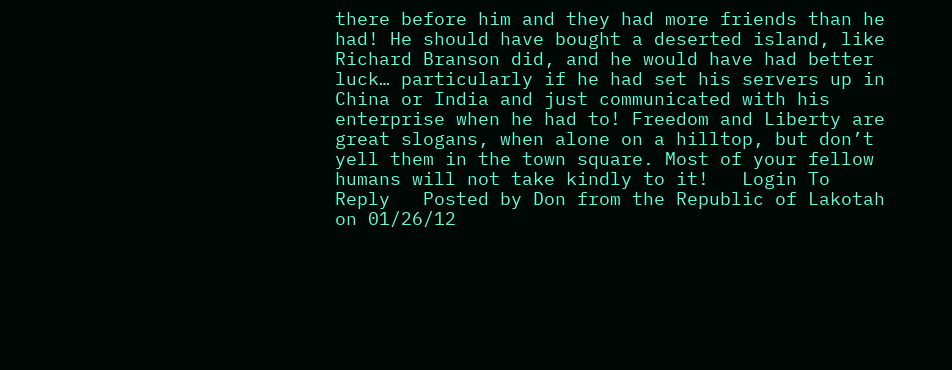there before him and they had more friends than he had! He should have bought a deserted island, like Richard Branson did, and he would have had better luck… particularly if he had set his servers up in China or India and just communicated with his enterprise when he had to! Freedom and Liberty are great slogans, when alone on a hilltop, but don’t yell them in the town square. Most of your fellow humans will not take kindly to it!   Login To Reply   Posted by Don from the Republic of Lakotah on 01/26/12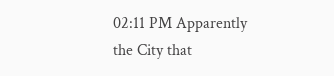02:11 PM Apparently the City that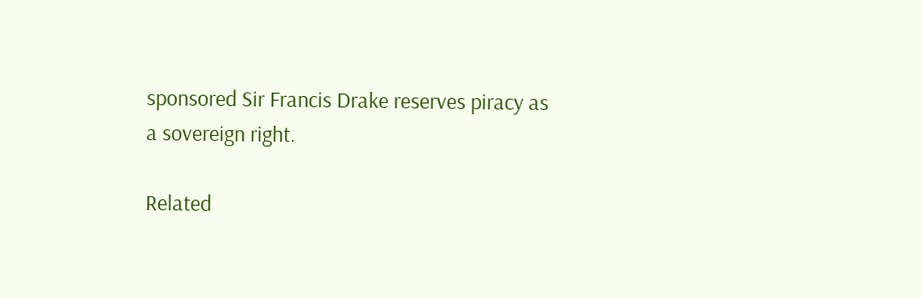sponsored Sir Francis Drake reserves piracy as a sovereign right.

Related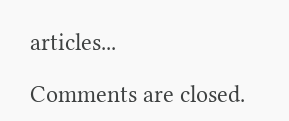articles...

Comments are closed.